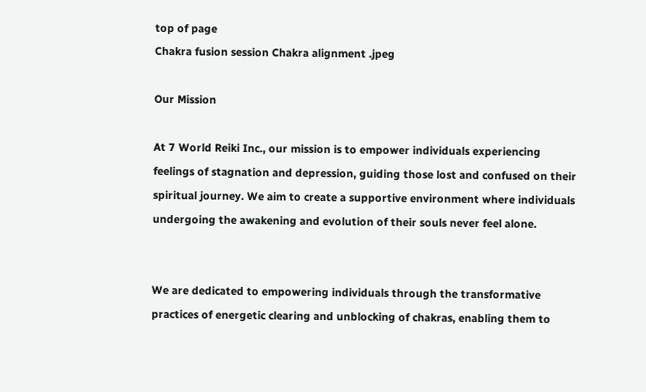top of page
Chakra fusion session Chakra alignment .jpeg

Our Mission

At 7 World Reiki Inc., our mission is to empower individuals experiencing feelings of stagnation and depression, guiding those lost and confused on their spiritual journey. We aim to create a supportive environment where individuals undergoing the awakening and evolution of their souls never feel alone.


We are dedicated to empowering individuals through the transformative practices of energetic clearing and unblocking of chakras, enabling them to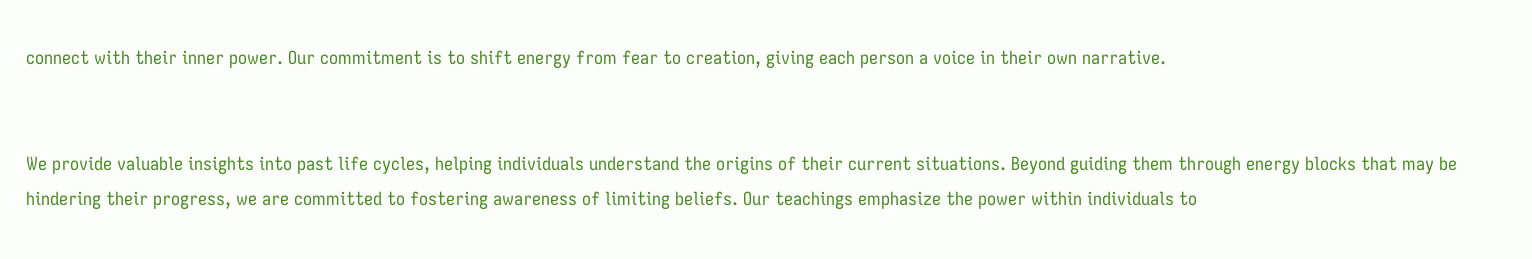connect with their inner power. Our commitment is to shift energy from fear to creation, giving each person a voice in their own narrative.


We provide valuable insights into past life cycles, helping individuals understand the origins of their current situations. Beyond guiding them through energy blocks that may be hindering their progress, we are committed to fostering awareness of limiting beliefs. Our teachings emphasize the power within individuals to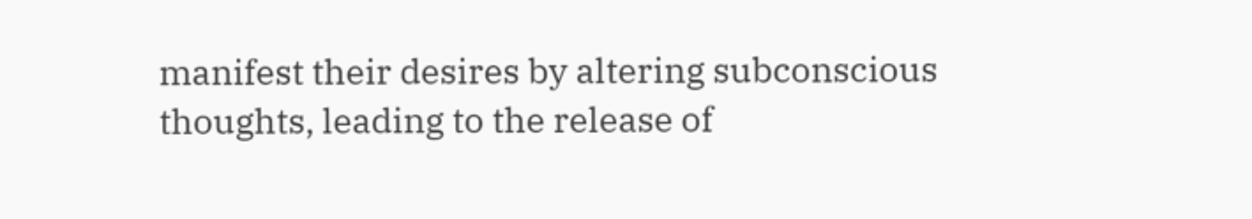manifest their desires by altering subconscious thoughts, leading to the release of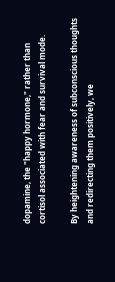dopamine, the "happy hormone," rather than cortisol associated with fear and survival mode.

By heightening awareness of subconscious thoughts and redirecting them positively, we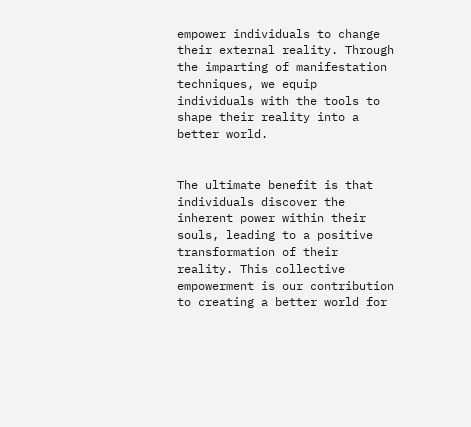empower individuals to change their external reality. Through the imparting of manifestation techniques, we equip individuals with the tools to shape their reality into a better world.


The ultimate benefit is that individuals discover the inherent power within their souls, leading to a positive transformation of their reality. This collective empowerment is our contribution to creating a better world for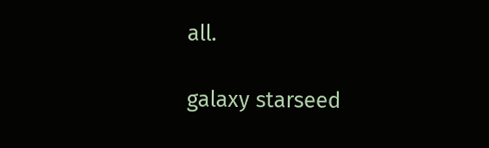all.

galaxy starseed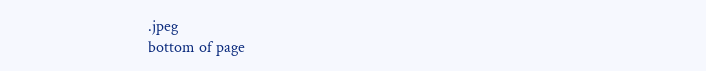.jpeg
bottom of page